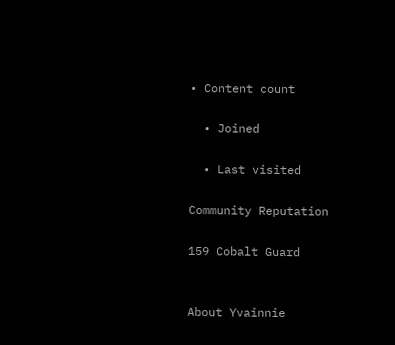• Content count

  • Joined

  • Last visited

Community Reputation

159 Cobalt Guard


About Yvainnie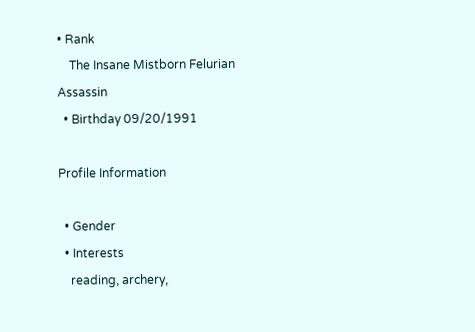• Rank
    The Insane Mistborn Felurian Assassin
  • Birthday 09/20/1991

Profile Information

  • Gender
  • Interests
    reading, archery,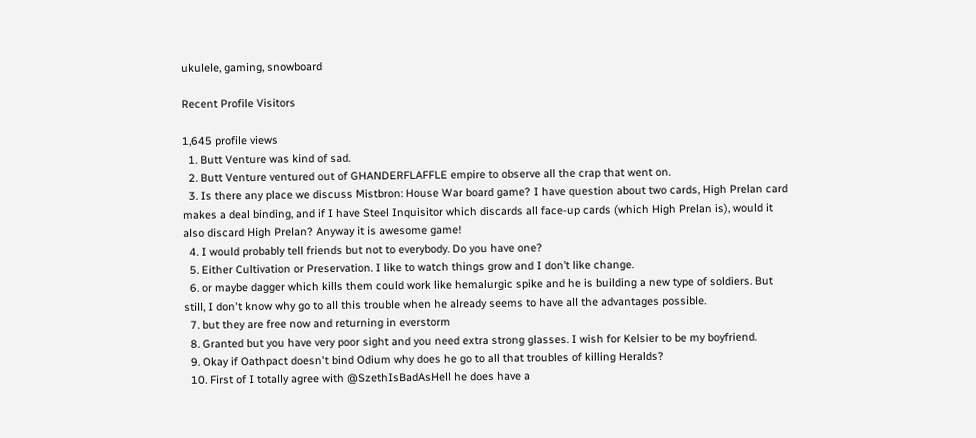ukulele, gaming, snowboard

Recent Profile Visitors

1,645 profile views
  1. Butt Venture was kind of sad.
  2. Butt Venture ventured out of GHANDERFLAFFLE empire to observe all the crap that went on.
  3. Is there any place we discuss Mistbron: House War board game? I have question about two cards, High Prelan card makes a deal binding, and if I have Steel Inquisitor which discards all face-up cards (which High Prelan is), would it also discard High Prelan? Anyway it is awesome game!
  4. I would probably tell friends but not to everybody. Do you have one?
  5. Either Cultivation or Preservation. I like to watch things grow and I don’t like change.
  6. or maybe dagger which kills them could work like hemalurgic spike and he is building a new type of soldiers. But still, I don't know why go to all this trouble when he already seems to have all the advantages possible.
  7. but they are free now and returning in everstorm
  8. Granted but you have very poor sight and you need extra strong glasses. I wish for Kelsier to be my boyfriend.
  9. Okay if Oathpact doesn't bind Odium why does he go to all that troubles of killing Heralds?
  10. First of I totally agree with @SzethIsBadAsHell he does have a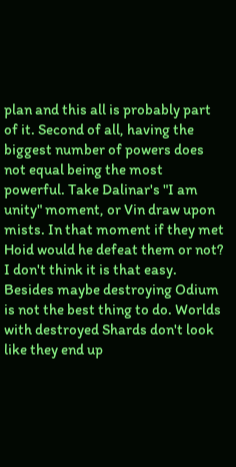plan and this all is probably part of it. Second of all, having the biggest number of powers does not equal being the most powerful. Take Dalinar's "I am unity" moment, or Vin draw upon mists. In that moment if they met Hoid would he defeat them or not? I don't think it is that easy. Besides maybe destroying Odium is not the best thing to do. Worlds with destroyed Shards don't look like they end up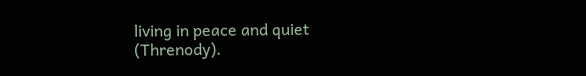living in peace and quiet (Threnody).